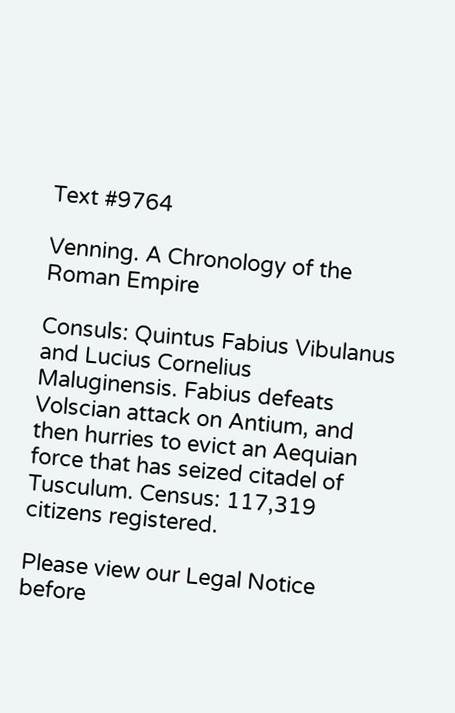Text #9764

Venning. A Chronology of the Roman Empire

Consuls: Quintus Fabius Vibulanus and Lucius Cornelius Maluginensis. Fabius defeats Volscian attack on Antium, and then hurries to evict an Aequian force that has seized citadel of Tusculum. Census: 117,319 citizens registered.

Please view our Legal Notice before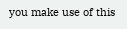you make use of this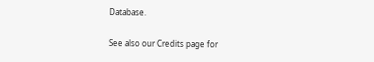Database.

See also our Credits page for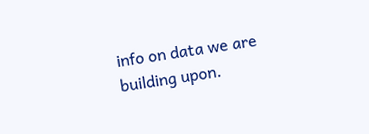info on data we are building upon.